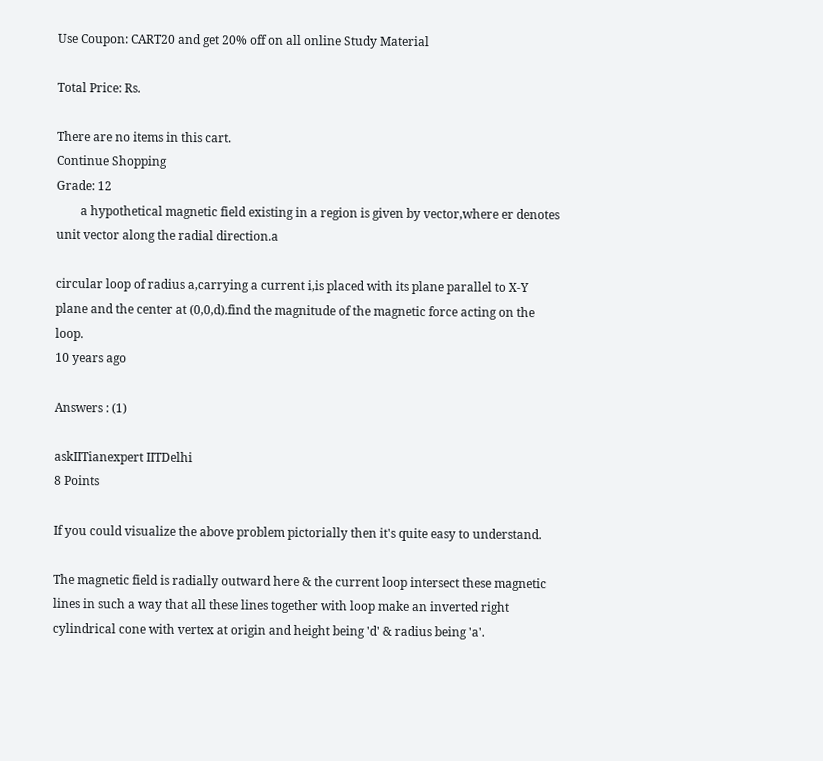Use Coupon: CART20 and get 20% off on all online Study Material

Total Price: Rs.

There are no items in this cart.
Continue Shopping
Grade: 12
        a hypothetical magnetic field existing in a region is given by vector,where er denotes unit vector along the radial direction.a

circular loop of radius a,carrying a current i,is placed with its plane parallel to X-Y plane and the center at (0,0,d).find the magnitude of the magnetic force acting on the loop.
10 years ago

Answers : (1)

askIITianexpert IITDelhi
8 Points

If you could visualize the above problem pictorially then it's quite easy to understand.

The magnetic field is radially outward here & the current loop intersect these magnetic lines in such a way that all these lines together with loop make an inverted right cylindrical cone with vertex at origin and height being 'd' & radius being 'a'.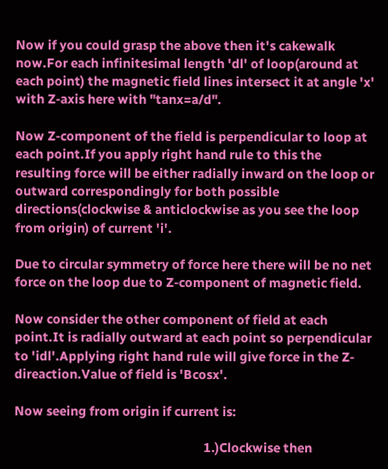Now if you could grasp the above then it's cakewalk now.For each infinitesimal length 'dl' of loop(around at each point) the magnetic field lines intersect it at angle 'x' with Z-axis here with "tanx=a/d".

Now Z-component of the field is perpendicular to loop at each point.If you apply right hand rule to this the resulting force will be either radially inward on the loop or outward correspondingly for both possible directions(clockwise & anticlockwise as you see the loop from origin) of current 'i'.

Due to circular symmetry of force here there will be no net force on the loop due to Z-component of magnetic field.

Now consider the other component of field at each point.It is radially outward at each point so perpendicular to 'idl'.Applying right hand rule will give force in the Z-direaction.Value of field is 'Bcosx'.

Now seeing from origin if current is:

                                                               1.)Clockwise then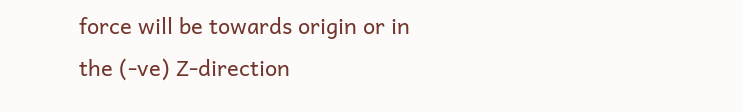force will be towards origin or in the (-ve) Z-direction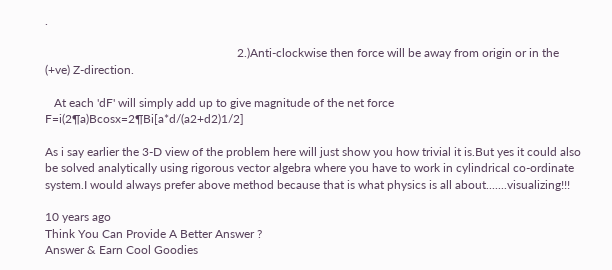.

                                                                2.)Anti-clockwise then force will be away from origin or in the (+ve) Z-direction.

   At each 'dF' will simply add up to give magnitude of the net force F=i(2¶a)Bcosx=2¶Bi[a*d/(a2+d2)1/2]

As i say earlier the 3-D view of the problem here will just show you how trivial it is.But yes it could also be solved analytically using rigorous vector algebra where you have to work in cylindrical co-ordinate system.I would always prefer above method because that is what physics is all about.......visualizing!!!

10 years ago
Think You Can Provide A Better Answer ?
Answer & Earn Cool Goodies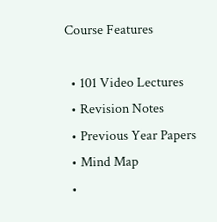Course Features

  • 101 Video Lectures
  • Revision Notes
  • Previous Year Papers
  • Mind Map
  •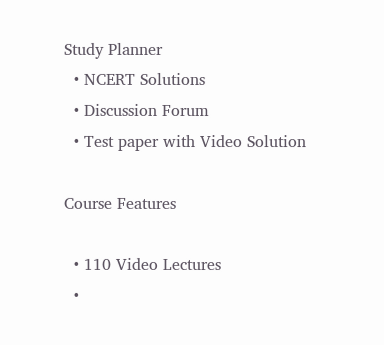Study Planner
  • NCERT Solutions
  • Discussion Forum
  • Test paper with Video Solution

Course Features

  • 110 Video Lectures
  •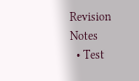Revision Notes
  • Test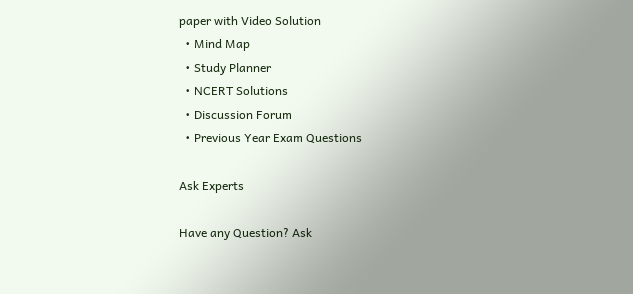paper with Video Solution
  • Mind Map
  • Study Planner
  • NCERT Solutions
  • Discussion Forum
  • Previous Year Exam Questions

Ask Experts

Have any Question? Ask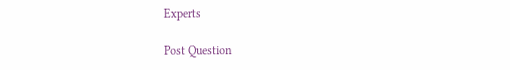Experts

Post Question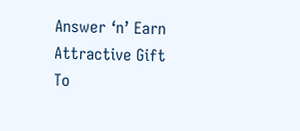Answer ‘n’ Earn
Attractive Gift
To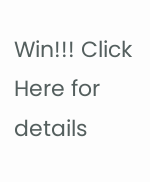Win!!! Click Here for details